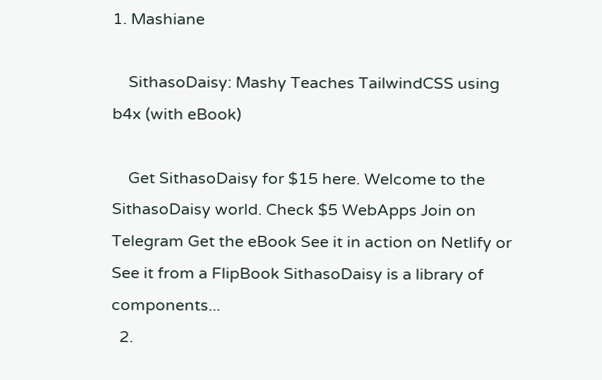1. Mashiane

    SithasoDaisy: Mashy Teaches TailwindCSS using b4x (with eBook)

    Get SithasoDaisy for $15 here. Welcome to the SithasoDaisy world. Check $5 WebApps Join on Telegram Get the eBook See it in action on Netlify or See it from a FlipBook SithasoDaisy is a library of components...
  2.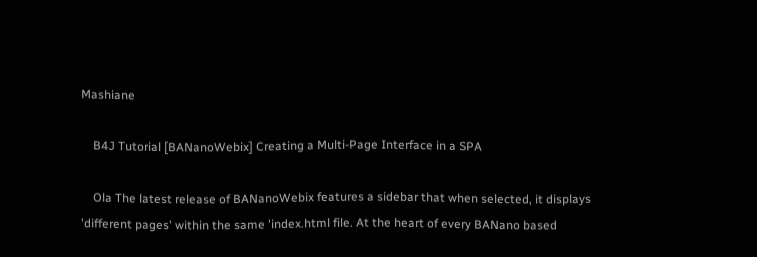Mashiane

    B4J Tutorial [BANanoWebix] Creating a Multi-Page Interface in a SPA

    Ola The latest release of BANanoWebix features a sidebar that when selected, it displays 'different pages' within the same 'index.html file. At the heart of every BANano based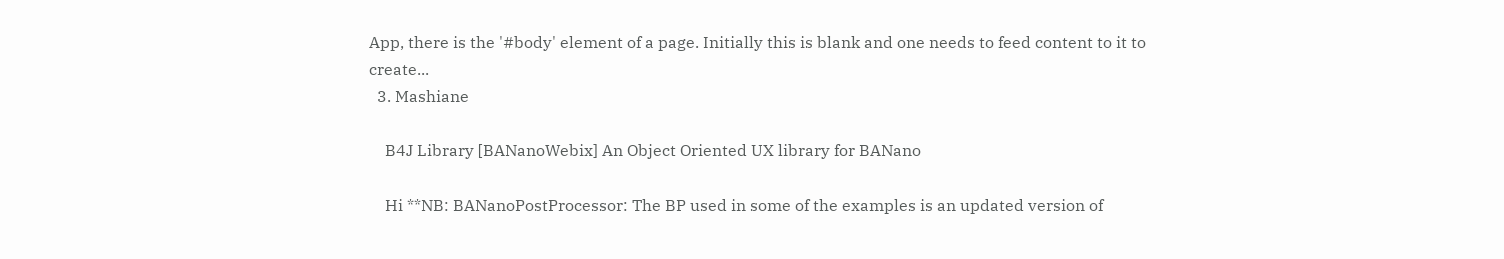App, there is the '#body' element of a page. Initially this is blank and one needs to feed content to it to create...
  3. Mashiane

    B4J Library [BANanoWebix] An Object Oriented UX library for BANano

    Hi **NB: BANanoPostProcessor: The BP used in some of the examples is an updated version of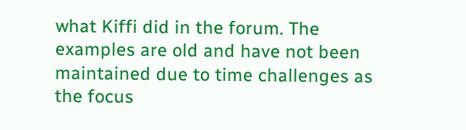what Kiffi did in the forum. The examples are old and have not been maintained due to time challenges as the focus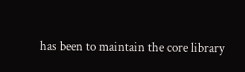has been to maintain the core library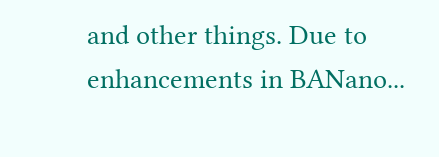and other things. Due to enhancements in BANano...